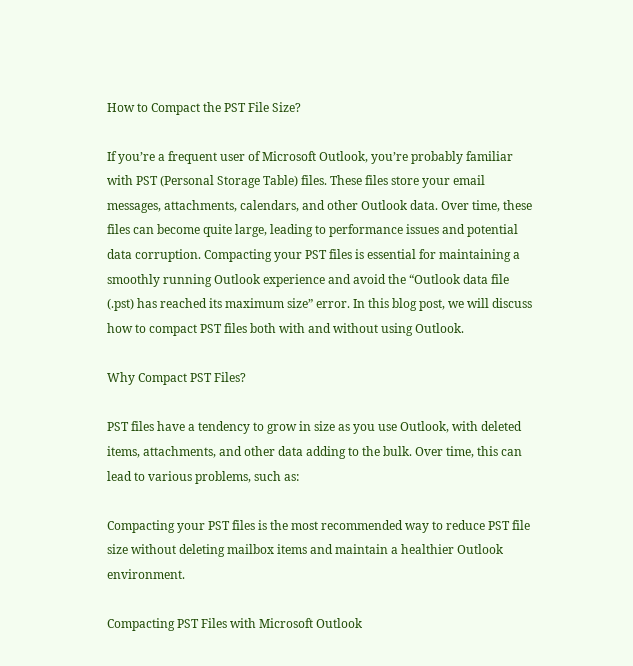How to Compact the PST File Size?

If you’re a frequent user of Microsoft Outlook, you’re probably familiar with PST (Personal Storage Table) files. These files store your email messages, attachments, calendars, and other Outlook data. Over time, these files can become quite large, leading to performance issues and potential data corruption. Compacting your PST files is essential for maintaining a smoothly running Outlook experience and avoid the “Outlook data file (.pst) has reached its maximum size” error. In this blog post, we will discuss how to compact PST files both with and without using Outlook.

Why Compact PST Files?

PST files have a tendency to grow in size as you use Outlook, with deleted items, attachments, and other data adding to the bulk. Over time, this can lead to various problems, such as:

Compacting your PST files is the most recommended way to reduce PST file size without deleting mailbox items and maintain a healthier Outlook environment.

Compacting PST Files with Microsoft Outlook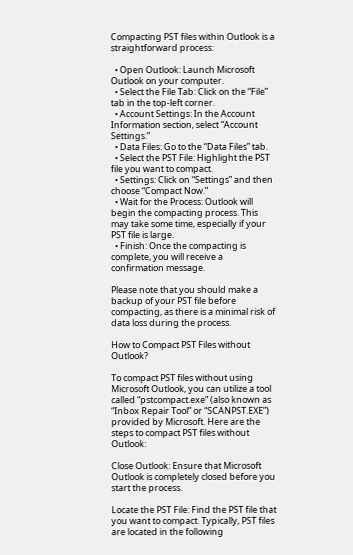Compacting PST files within Outlook is a straightforward process:

  • Open Outlook: Launch Microsoft Outlook on your computer.
  • Select the File Tab: Click on the “File” tab in the top-left corner.
  • Account Settings: In the Account Information section, select “Account Settings.”
  • Data Files: Go to the “Data Files” tab.
  • Select the PST File: Highlight the PST file you want to compact.
  • Settings: Click on “Settings” and then choose “Compact Now.”
  • Wait for the Process: Outlook will begin the compacting process. This may take some time, especially if your PST file is large.
  • Finish: Once the compacting is complete, you will receive a confirmation message.

Please note that you should make a backup of your PST file before compacting, as there is a minimal risk of data loss during the process.

How to Compact PST Files without Outlook?

To compact PST files without using Microsoft Outlook, you can utilize a tool called “pstcompact.exe” (also known as “Inbox Repair Tool” or “SCANPST.EXE”) provided by Microsoft. Here are the steps to compact PST files without Outlook:

Close Outlook: Ensure that Microsoft Outlook is completely closed before you start the process.

Locate the PST File: Find the PST file that you want to compact. Typically, PST files are located in the following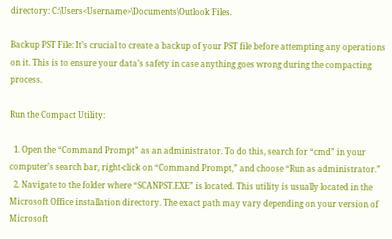directory: C:\Users<Username>\Documents\Outlook Files.

Backup PST File: It’s crucial to create a backup of your PST file before attempting any operations on it. This is to ensure your data’s safety in case anything goes wrong during the compacting process.

Run the Compact Utility:

  1. Open the “Command Prompt” as an administrator. To do this, search for “cmd” in your computer’s search bar, right-click on “Command Prompt,” and choose “Run as administrator.”
  2. Navigate to the folder where “SCANPST.EXE” is located. This utility is usually located in the Microsoft Office installation directory. The exact path may vary depending on your version of Microsoft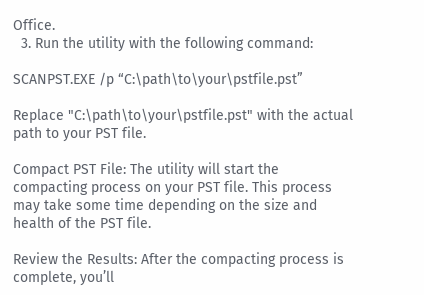Office.
  3. Run the utility with the following command:

SCANPST.EXE /p “C:\path\to\your\pstfile.pst”

Replace "C:\path\to\your\pstfile.pst" with the actual path to your PST file.

Compact PST File: The utility will start the compacting process on your PST file. This process may take some time depending on the size and health of the PST file.

Review the Results: After the compacting process is complete, you’ll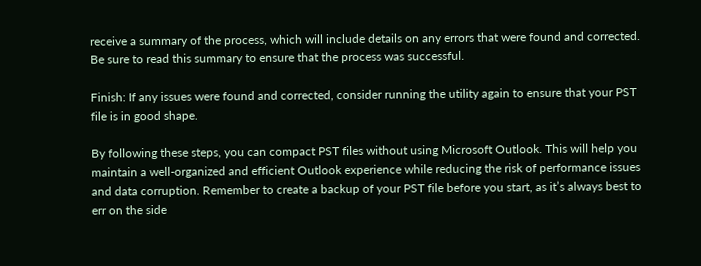receive a summary of the process, which will include details on any errors that were found and corrected. Be sure to read this summary to ensure that the process was successful.

Finish: If any issues were found and corrected, consider running the utility again to ensure that your PST file is in good shape.

By following these steps, you can compact PST files without using Microsoft Outlook. This will help you maintain a well-organized and efficient Outlook experience while reducing the risk of performance issues and data corruption. Remember to create a backup of your PST file before you start, as it’s always best to err on the side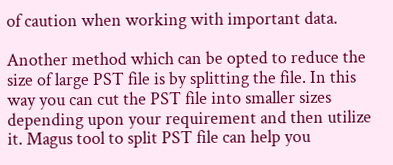of caution when working with important data.

Another method which can be opted to reduce the size of large PST file is by splitting the file. In this way you can cut the PST file into smaller sizes depending upon your requirement and then utilize it. Magus tool to split PST file can help you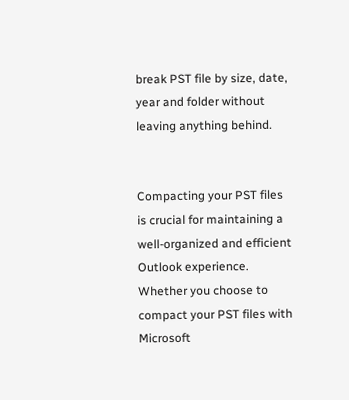break PST file by size, date, year and folder without leaving anything behind.


Compacting your PST files is crucial for maintaining a well-organized and efficient Outlook experience. Whether you choose to compact your PST files with Microsoft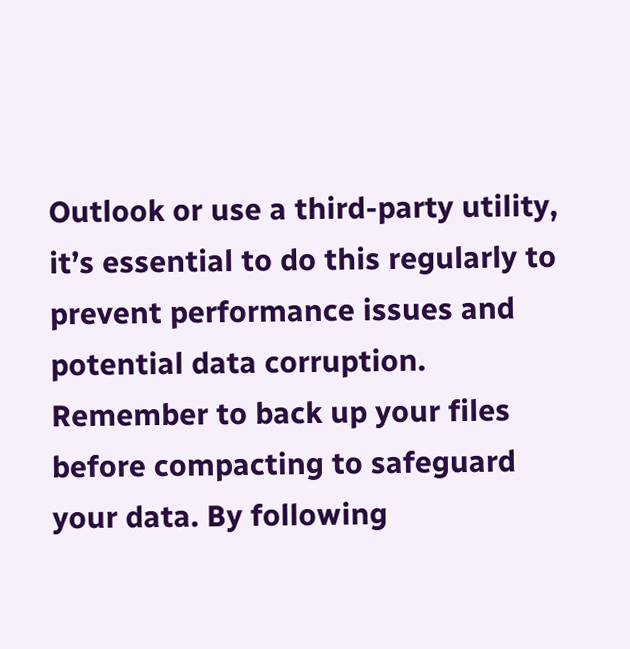Outlook or use a third-party utility, it’s essential to do this regularly to prevent performance issues and potential data corruption. Remember to back up your files before compacting to safeguard your data. By following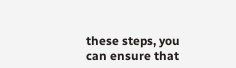these steps, you can ensure that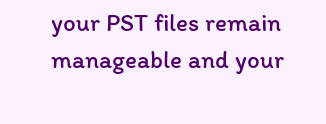your PST files remain manageable and your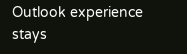Outlook experience stays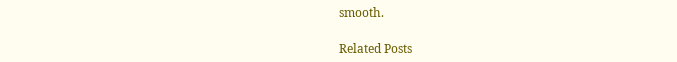smooth.

Related Posts